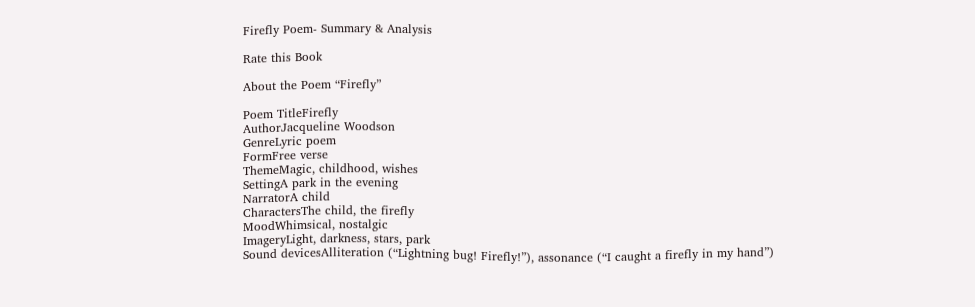Firefly Poem- Summary & Analysis

Rate this Book

About the Poem “Firefly”

Poem TitleFirefly
AuthorJacqueline Woodson
GenreLyric poem
FormFree verse
ThemeMagic, childhood, wishes
SettingA park in the evening
NarratorA child
CharactersThe child, the firefly
MoodWhimsical, nostalgic
ImageryLight, darkness, stars, park
Sound devicesAlliteration (“Lightning bug! Firefly!”), assonance (“I caught a firefly in my hand”)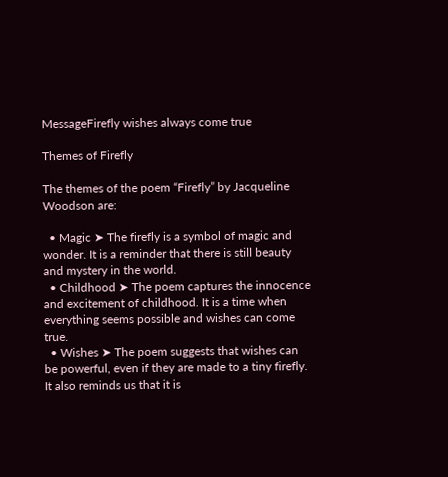MessageFirefly wishes always come true

Themes of Firefly

The themes of the poem “Firefly” by Jacqueline Woodson are:

  • Magic ➤ The firefly is a symbol of magic and wonder. It is a reminder that there is still beauty and mystery in the world.
  • Childhood ➤ The poem captures the innocence and excitement of childhood. It is a time when everything seems possible and wishes can come true.
  • Wishes ➤ The poem suggests that wishes can be powerful, even if they are made to a tiny firefly. It also reminds us that it is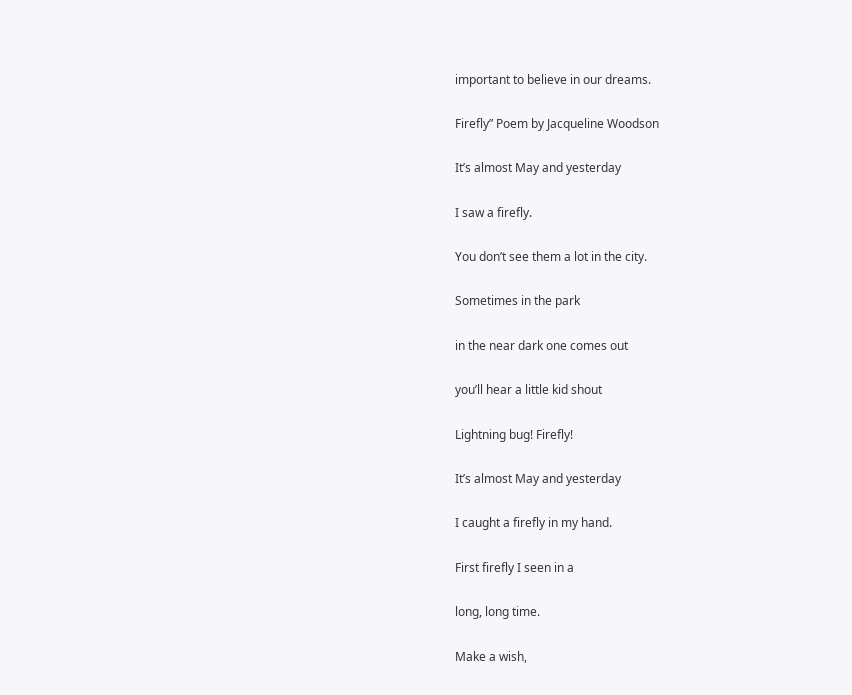important to believe in our dreams.

Firefly” Poem by Jacqueline Woodson

It’s almost May and yesterday

I saw a firefly.

You don’t see them a lot in the city.

Sometimes in the park

in the near dark one comes out

you’ll hear a little kid shout

Lightning bug! Firefly!

It’s almost May and yesterday

I caught a firefly in my hand.

First firefly I seen in a

long, long time.

Make a wish,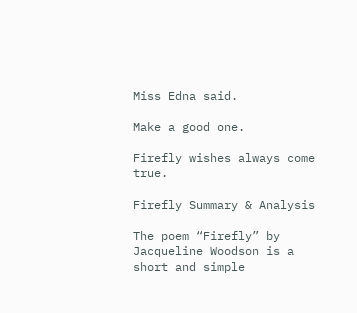Miss Edna said.

Make a good one.

Firefly wishes always come true.

Firefly Summary & Analysis

The poem “Firefly” by Jacqueline Woodson is a short and simple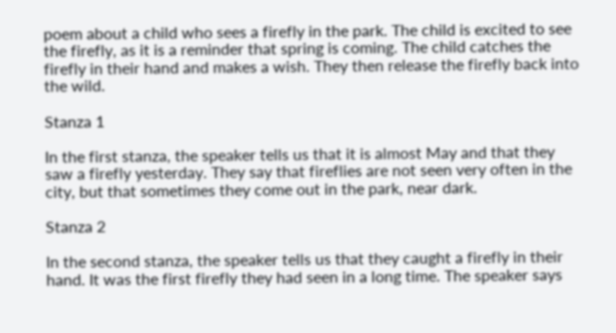poem about a child who sees a firefly in the park. The child is excited to see the firefly, as it is a reminder that spring is coming. The child catches the firefly in their hand and makes a wish. They then release the firefly back into the wild.

Stanza 1

In the first stanza, the speaker tells us that it is almost May and that they saw a firefly yesterday. They say that fireflies are not seen very often in the city, but that sometimes they come out in the park, near dark.

Stanza 2

In the second stanza, the speaker tells us that they caught a firefly in their hand. It was the first firefly they had seen in a long time. The speaker says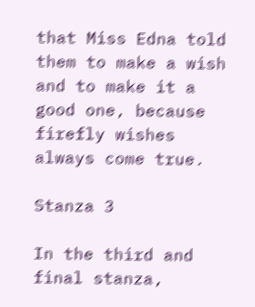that Miss Edna told them to make a wish and to make it a good one, because firefly wishes always come true.

Stanza 3

In the third and final stanza,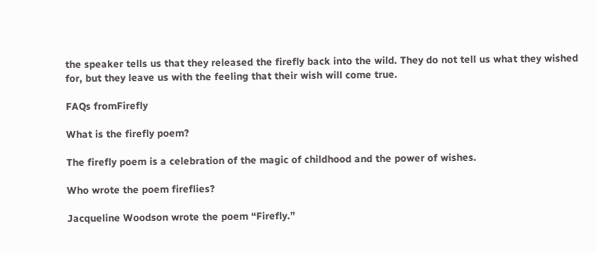the speaker tells us that they released the firefly back into the wild. They do not tell us what they wished for, but they leave us with the feeling that their wish will come true.

FAQs fromFirefly

What is the firefly poem?

The firefly poem is a celebration of the magic of childhood and the power of wishes.

Who wrote the poem fireflies?

Jacqueline Woodson wrote the poem “Firefly.”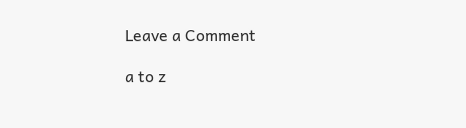Leave a Comment

a to z